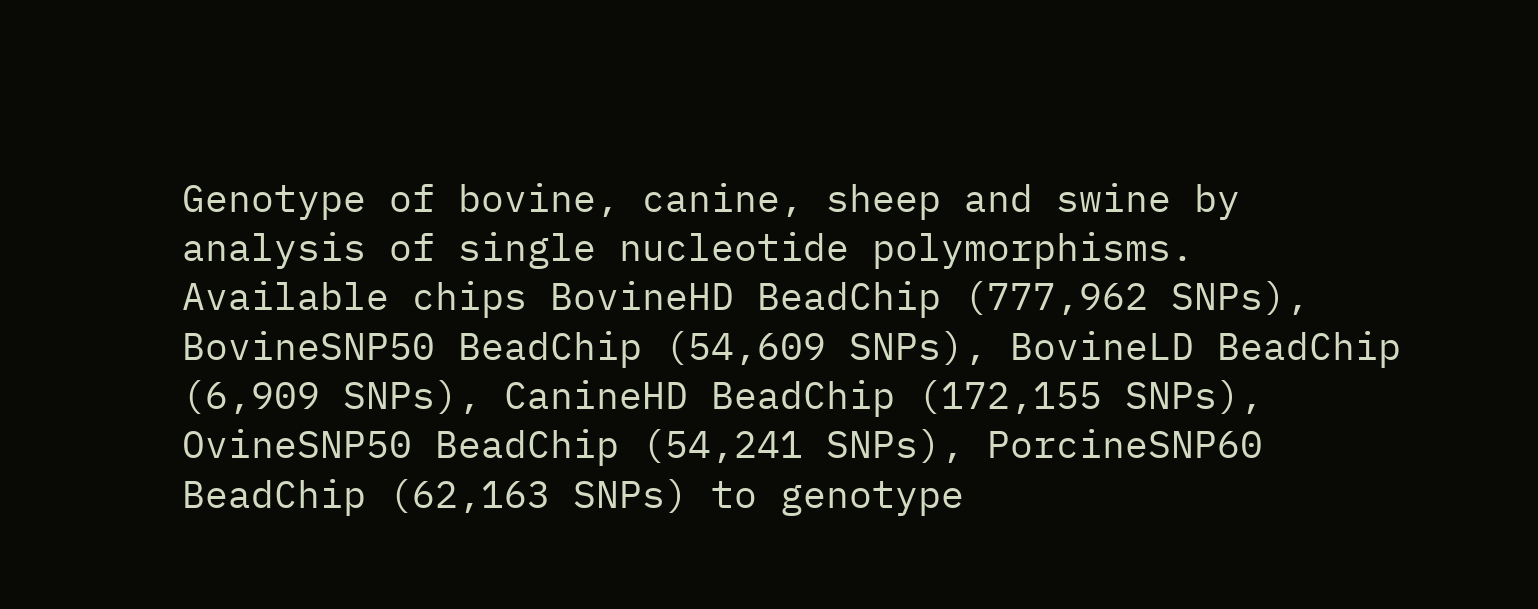Genotype of bovine, canine, sheep and swine by analysis of single nucleotide polymorphisms.
Available chips BovineHD BeadChip (777,962 SNPs), BovineSNP50 BeadChip (54,609 SNPs), BovineLD BeadChip (6,909 SNPs), CanineHD BeadChip (172,155 SNPs), OvineSNP50 BeadChip (54,241 SNPs), PorcineSNP60 BeadChip (62,163 SNPs) to genotype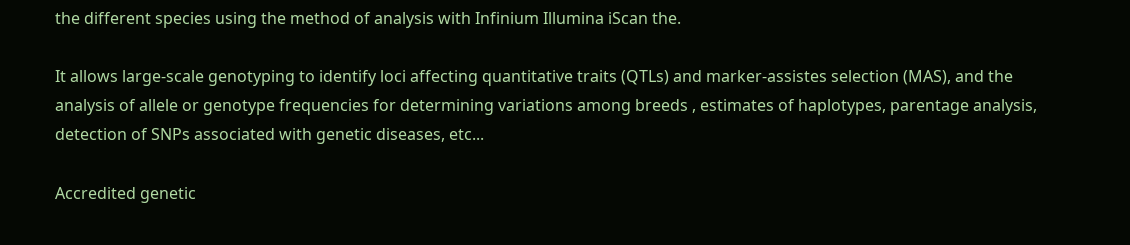the different species using the method of analysis with Infinium Illumina iScan the.

It allows large-scale genotyping to identify loci affecting quantitative traits (QTLs) and marker-assistes selection (MAS), and the analysis of allele or genotype frequencies for determining variations among breeds , estimates of haplotypes, parentage analysis, detection of SNPs associated with genetic diseases, etc...

Accredited genetic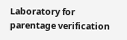Laboratory for parentage verification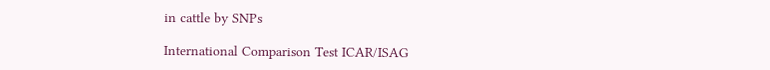in cattle by SNPs

International Comparison Test ICAR/ISAG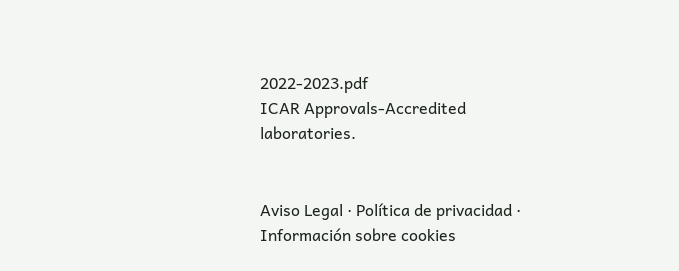2022-2023.pdf
ICAR Approvals-Accredited laboratories.


Aviso Legal · Política de privacidad · Información sobre cookies